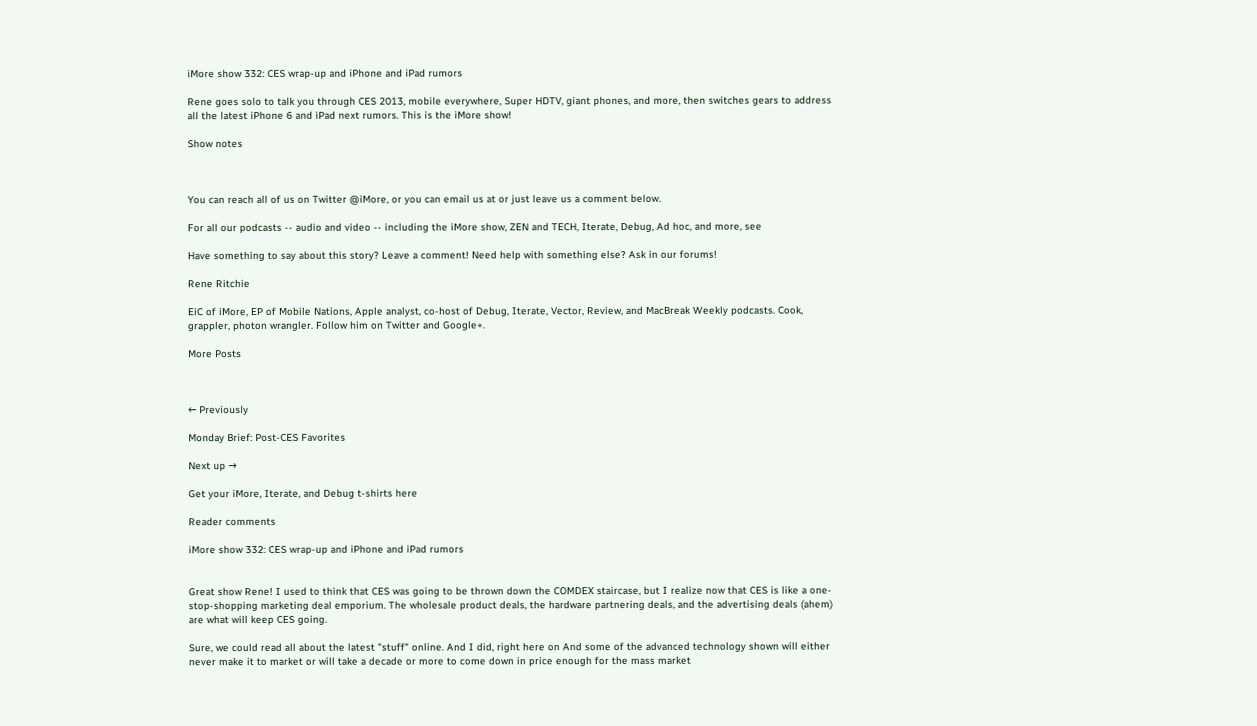iMore show 332: CES wrap-up and iPhone and iPad rumors

Rene goes solo to talk you through CES 2013, mobile everywhere, Super HDTV, giant phones, and more, then switches gears to address all the latest iPhone 6 and iPad next rumors. This is the iMore show!

Show notes



You can reach all of us on Twitter @iMore, or you can email us at or just leave us a comment below.

For all our podcasts -- audio and video -- including the iMore show, ZEN and TECH, Iterate, Debug, Ad hoc, and more, see

Have something to say about this story? Leave a comment! Need help with something else? Ask in our forums!

Rene Ritchie

EiC of iMore, EP of Mobile Nations, Apple analyst, co-host of Debug, Iterate, Vector, Review, and MacBreak Weekly podcasts. Cook, grappler, photon wrangler. Follow him on Twitter and Google+.

More Posts



← Previously

Monday Brief: Post-CES Favorites

Next up →

Get your iMore, Iterate, and Debug t-shirts here

Reader comments

iMore show 332: CES wrap-up and iPhone and iPad rumors


Great show Rene! I used to think that CES was going to be thrown down the COMDEX staircase, but I realize now that CES is like a one-stop-shopping marketing deal emporium. The wholesale product deals, the hardware partnering deals, and the advertising deals (ahem) are what will keep CES going.

Sure, we could read all about the latest "stuff" online. And I did, right here on And some of the advanced technology shown will either never make it to market or will take a decade or more to come down in price enough for the mass market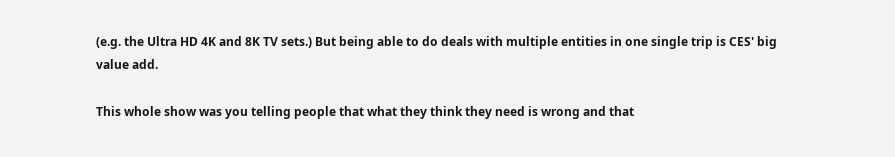(e.g. the Ultra HD 4K and 8K TV sets.) But being able to do deals with multiple entities in one single trip is CES' big value add.

This whole show was you telling people that what they think they need is wrong and that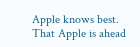Apple knows best. That Apple is ahead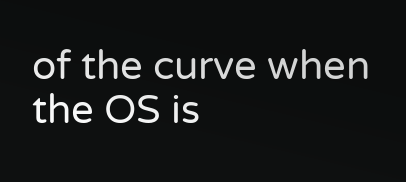of the curve when the OS is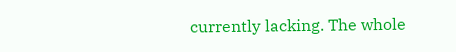currently lacking. The whole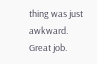thing was just awkward.
Great job.